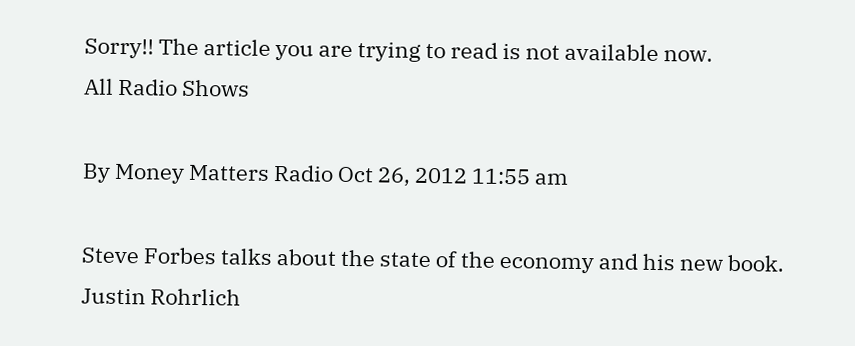Sorry!! The article you are trying to read is not available now.
All Radio Shows

By Money Matters Radio Oct 26, 2012 11:55 am

Steve Forbes talks about the state of the economy and his new book. Justin Rohrlich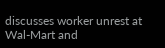discusses worker unrest at Wal-Mart and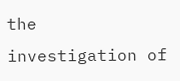the investigation of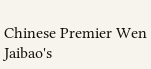Chinese Premier Wen Jaibao's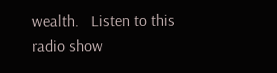wealth.   Listen to this radio show